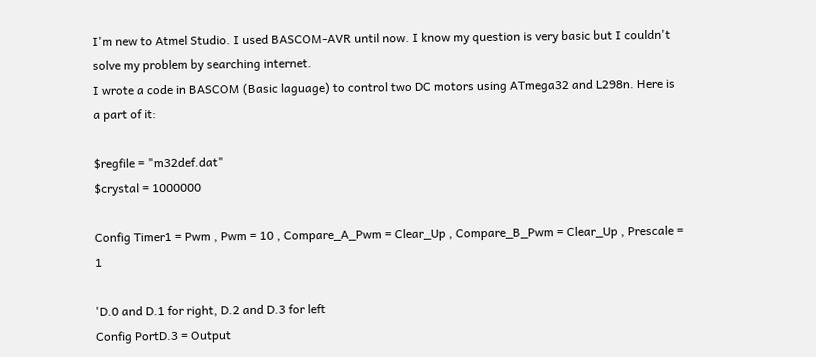I'm new to Atmel Studio. I used BASCOM-AVR until now. I know my question is very basic but I couldn't solve my problem by searching internet.
I wrote a code in BASCOM (Basic laguage) to control two DC motors using ATmega32 and L298n. Here is a part of it:

$regfile = "m32def.dat"
$crystal = 1000000

Config Timer1 = Pwm , Pwm = 10 , Compare_A_Pwm = Clear_Up , Compare_B_Pwm = Clear_Up , Prescale = 1

'D.0 and D.1 for right, D.2 and D.3 for left
Config PortD.3 = Output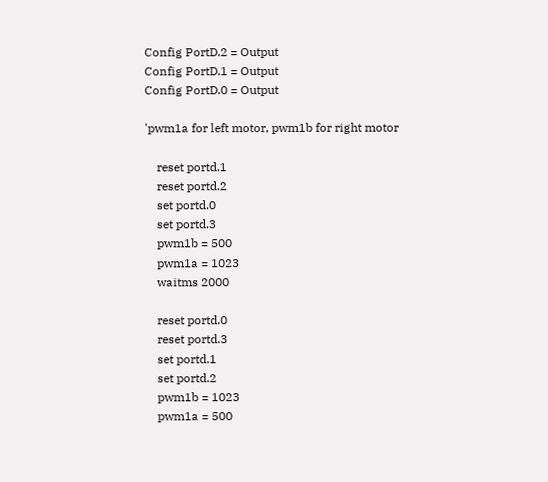Config PortD.2 = Output
Config PortD.1 = Output
Config PortD.0 = Output

'pwm1a for left motor, pwm1b for right motor

    reset portd.1
    reset portd.2
    set portd.0
    set portd.3
    pwm1b = 500
    pwm1a = 1023
    waitms 2000

    reset portd.0
    reset portd.3
    set portd.1
    set portd.2
    pwm1b = 1023
    pwm1a = 500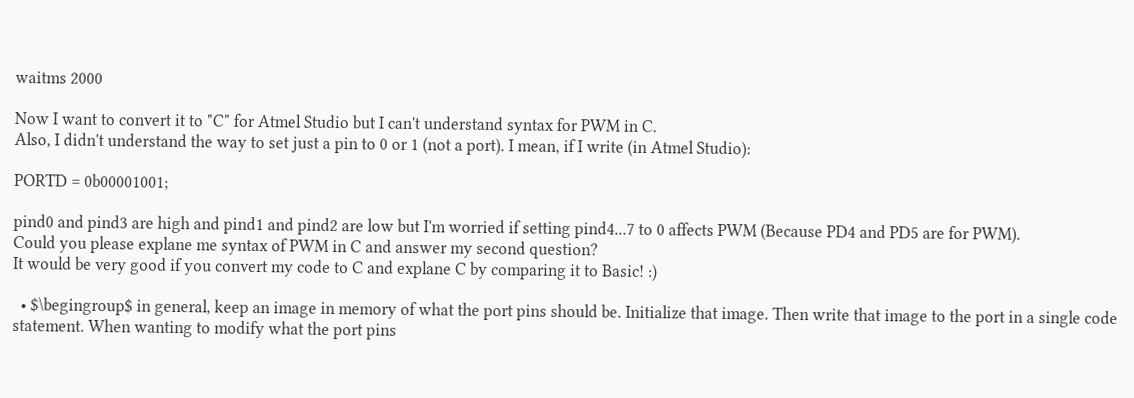waitms 2000

Now I want to convert it to "C" for Atmel Studio but I can't understand syntax for PWM in C.
Also, I didn't understand the way to set just a pin to 0 or 1 (not a port). I mean, if I write (in Atmel Studio):

PORTD = 0b00001001;

pind0 and pind3 are high and pind1 and pind2 are low but I'm worried if setting pind4...7 to 0 affects PWM (Because PD4 and PD5 are for PWM).
Could you please explane me syntax of PWM in C and answer my second question?
It would be very good if you convert my code to C and explane C by comparing it to Basic! :)

  • $\begingroup$ in general, keep an image in memory of what the port pins should be. Initialize that image. Then write that image to the port in a single code statement. When wanting to modify what the port pins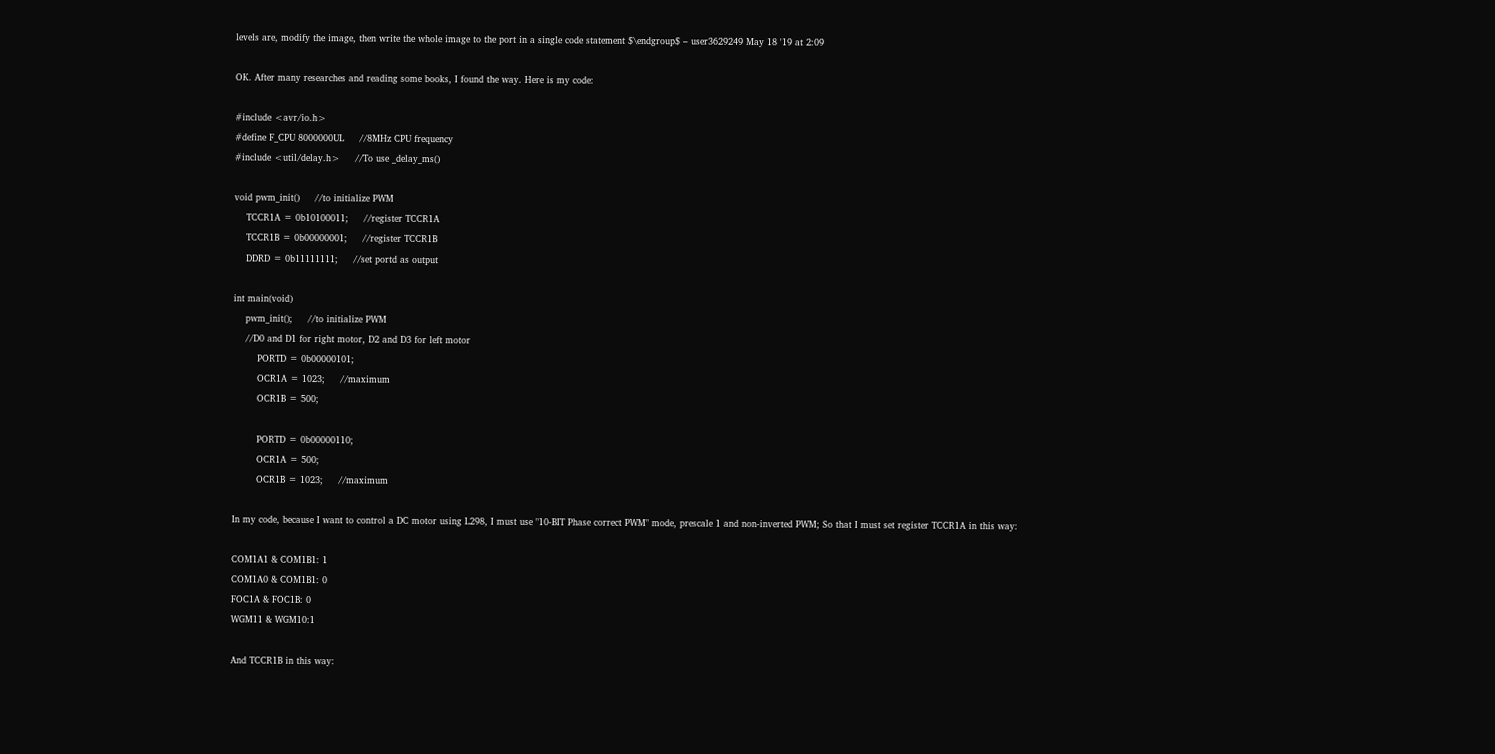levels are, modify the image, then write the whole image to the port in a single code statement $\endgroup$ – user3629249 May 18 '19 at 2:09

OK. After many researches and reading some books, I found the way. Here is my code:

#include <avr/io.h>
#define F_CPU 8000000UL     //8MHz CPU frequency
#include <util/delay.h>     //To use _delay_ms()

void pwm_init()     //to initialize PWM
    TCCR1A = 0b10100011;     //register TCCR1A
    TCCR1B = 0b00000001;     //register TCCR1B
    DDRD = 0b11111111;     //set portd as output

int main(void)
    pwm_init();     //to initialize PWM
    //D0 and D1 for right motor, D2 and D3 for left motor
        PORTD = 0b00000101;
        OCR1A = 1023;     //maximum
        OCR1B = 500;

        PORTD = 0b00000110;
        OCR1A = 500;
        OCR1B = 1023;     //maximum

In my code, because I want to control a DC motor using L298, I must use "10-BIT Phase correct PWM" mode, prescale 1 and non-inverted PWM; So that I must set register TCCR1A in this way:

COM1A1 & COM1B1: 1
COM1A0 & COM1B1: 0
FOC1A & FOC1B: 0
WGM11 & WGM10:1

And TCCR1B in this way: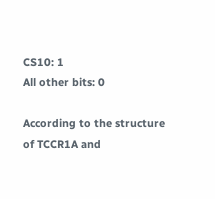CS10: 1
All other bits: 0

According to the structure of TCCR1A and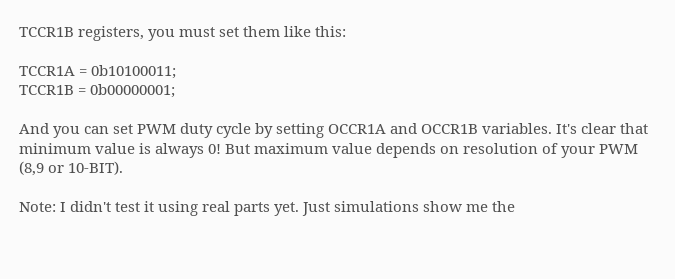TCCR1B registers, you must set them like this:

TCCR1A = 0b10100011;
TCCR1B = 0b00000001;

And you can set PWM duty cycle by setting OCCR1A and OCCR1B variables. It's clear that minimum value is always 0! But maximum value depends on resolution of your PWM (8,9 or 10-BIT).

Note: I didn't test it using real parts yet. Just simulations show me the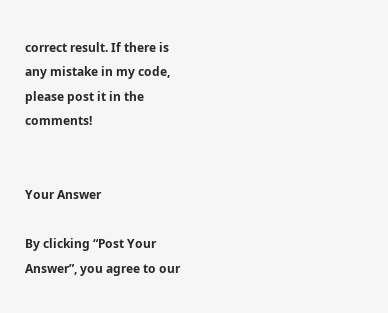correct result. If there is any mistake in my code, please post it in the comments!


Your Answer

By clicking “Post Your Answer”, you agree to our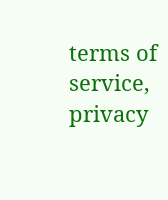terms of service, privacy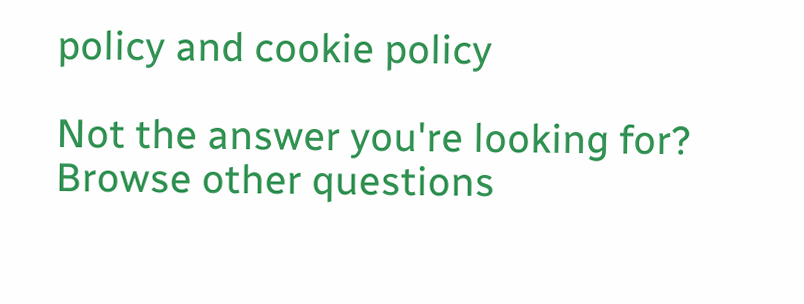policy and cookie policy

Not the answer you're looking for? Browse other questions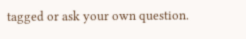tagged or ask your own question.